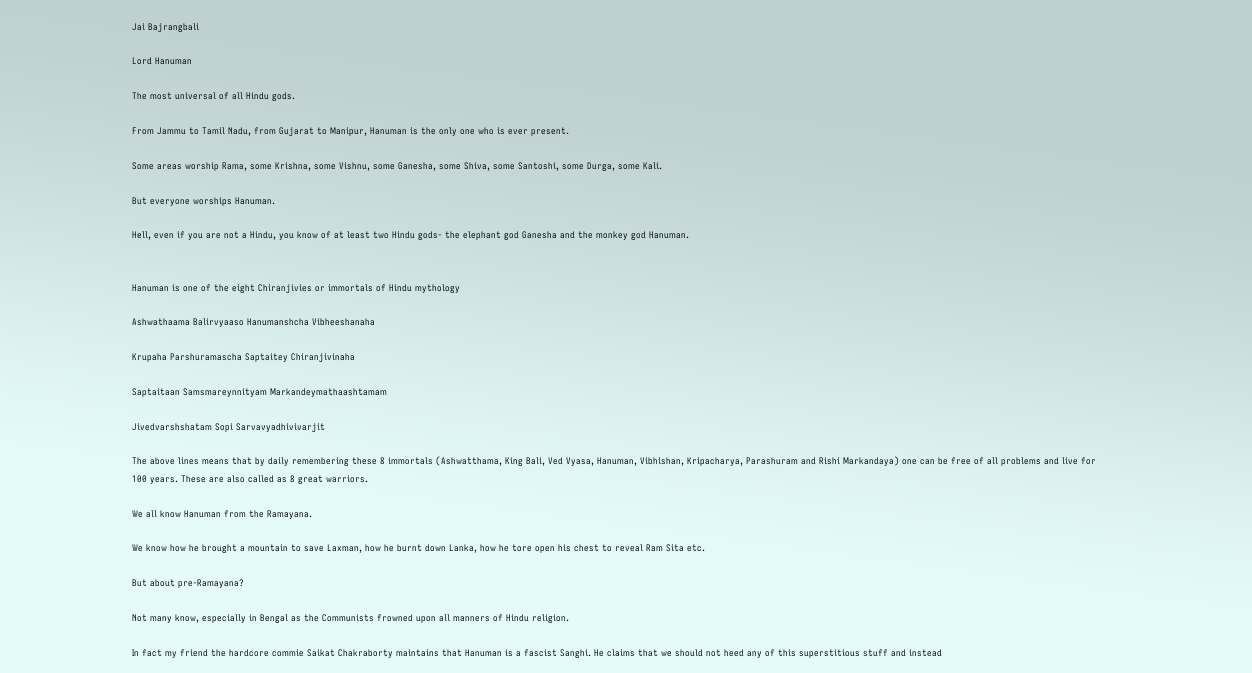Jai Bajrangbali

Lord Hanuman

The most universal of all Hindu gods.

From Jammu to Tamil Nadu, from Gujarat to Manipur, Hanuman is the only one who is ever present.

Some areas worship Rama, some Krishna, some Vishnu, some Ganesha, some Shiva, some Santoshi, some Durga, some Kali.

But everyone worships Hanuman.

Hell, even if you are not a Hindu, you know of at least two Hindu gods- the elephant god Ganesha and the monkey god Hanuman.


Hanuman is one of the eight Chiranjivies or immortals of Hindu mythology

Ashwathaama Balirvyaaso Hanumanshcha Vibheeshanaha

Krupaha Parshuramascha Saptaitey Chiranjivinaha

Saptaitaan Samsmareynnityam Markandeymathaashtamam

Jivedvarshshatam Sopi Sarvavyadhivivarjit

The above lines means that by daily remembering these 8 immortals (Ashwatthama, King Bali, Ved Vyasa, Hanuman, Vibhishan, Kripacharya, Parashuram and Rishi Markandaya) one can be free of all problems and live for 100 years. These are also called as 8 great warriors.

We all know Hanuman from the Ramayana.

We know how he brought a mountain to save Laxman, how he burnt down Lanka, how he tore open his chest to reveal Ram Sita etc.

But about pre-Ramayana?

Not many know, especially in Bengal as the Communists frowned upon all manners of Hindu religion.

In fact my friend the hardcore commie Saikat Chakraborty maintains that Hanuman is a fascist Sanghi. He claims that we should not heed any of this superstitious stuff and instead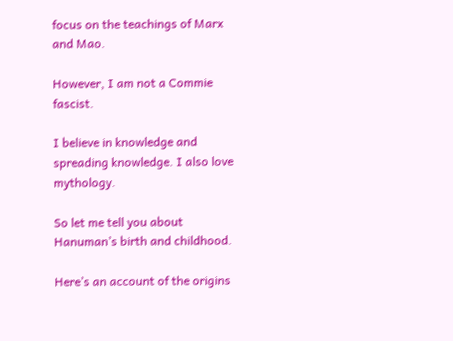focus on the teachings of Marx and Mao.

However, I am not a Commie fascist.

I believe in knowledge and spreading knowledge. I also love mythology.

So let me tell you about Hanuman’s birth and childhood.

Here’s an account of the origins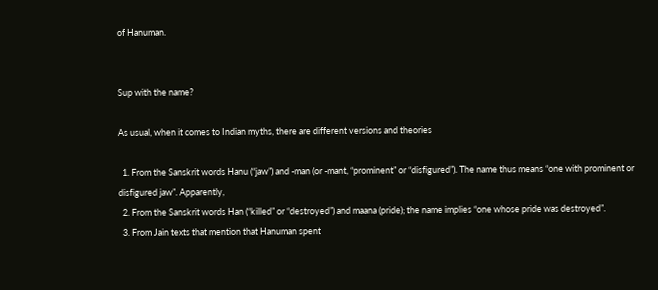of Hanuman.


Sup with the name?

As usual, when it comes to Indian myths, there are different versions and theories

  1. From the Sanskrit words Hanu (“jaw”) and -man (or -mant, “prominent” or “disfigured”). The name thus means “one with prominent or disfigured jaw”. Apparently,
  2. From the Sanskrit words Han (“killed” or “destroyed”) and maana (pride); the name implies “one whose pride was destroyed”.
  3. From Jain texts that mention that Hanuman spent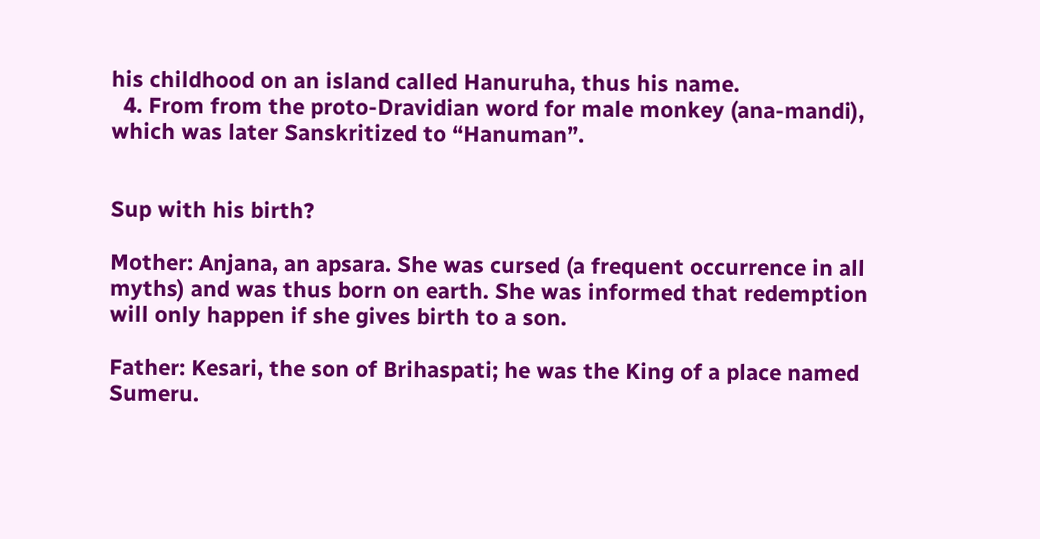his childhood on an island called Hanuruha, thus his name.
  4. From from the proto-Dravidian word for male monkey (ana-mandi), which was later Sanskritized to “Hanuman”.


Sup with his birth?

Mother: Anjana, an apsara. She was cursed (a frequent occurrence in all myths) and was thus born on earth. She was informed that redemption will only happen if she gives birth to a son.

Father: Kesari, the son of Brihaspati; he was the King of a place named Sumeru.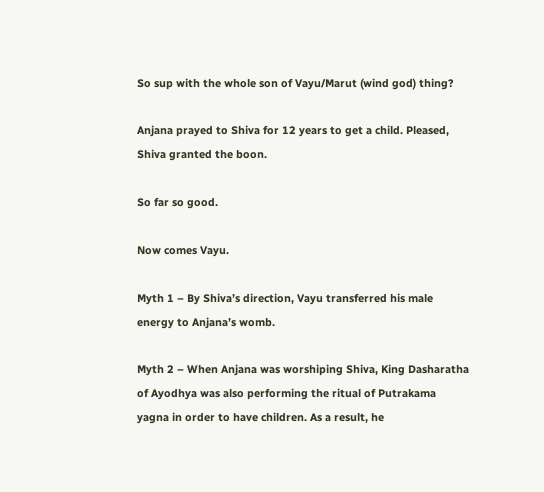So sup with the whole son of Vayu/Marut (wind god) thing?

Anjana prayed to Shiva for 12 years to get a child. Pleased, Shiva granted the boon.

So far so good.

Now comes Vayu.

Myth 1 – By Shiva’s direction, Vayu transferred his male energy to Anjana’s womb.

Myth 2 – When Anjana was worshiping Shiva, King Dasharatha of Ayodhya was also performing the ritual of Putrakama yagna in order to have children. As a result, he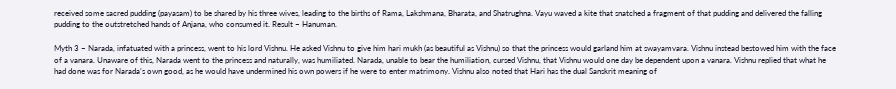received some sacred pudding (payasam) to be shared by his three wives, leading to the births of Rama, Lakshmana, Bharata, and Shatrughna. Vayu waved a kite that snatched a fragment of that pudding and delivered the falling pudding to the outstretched hands of Anjana, who consumed it. Result – Hanuman.

Myth 3 – Narada, infatuated with a princess, went to his lord Vishnu. He asked Vishnu to give him hari mukh (as beautiful as Vishnu) so that the princess would garland him at swayamvara. Vishnu instead bestowed him with the face of a vanara. Unaware of this, Narada went to the princess and naturally, was humiliated. Narada, unable to bear the humiliation, cursed Vishnu, that Vishnu would one day be dependent upon a vanara. Vishnu replied that what he had done was for Narada’s own good, as he would have undermined his own powers if he were to enter matrimony. Vishnu also noted that Hari has the dual Sanskrit meaning of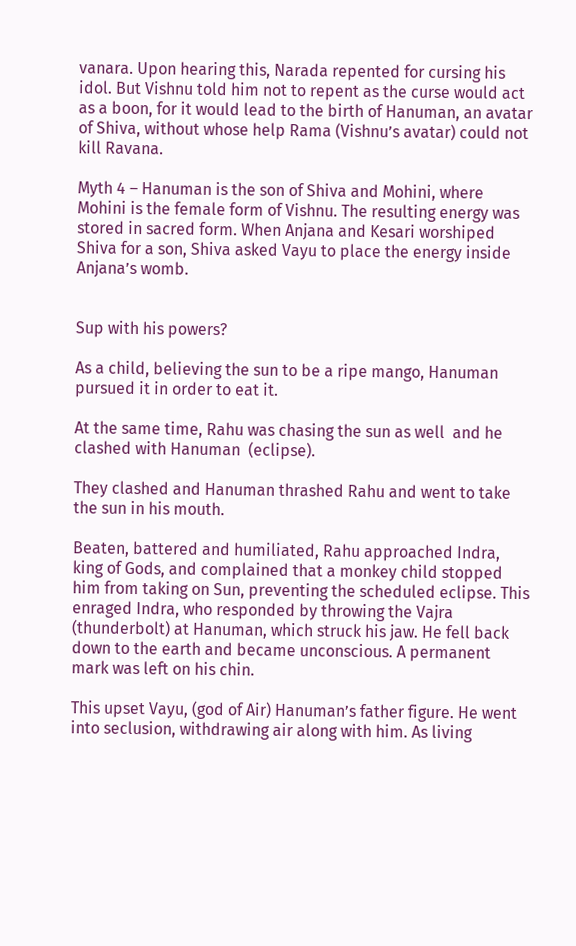vanara. Upon hearing this, Narada repented for cursing his idol. But Vishnu told him not to repent as the curse would act as a boon, for it would lead to the birth of Hanuman, an avatar of Shiva, without whose help Rama (Vishnu’s avatar) could not kill Ravana.

Myth 4 – Hanuman is the son of Shiva and Mohini, where Mohini is the female form of Vishnu. The resulting energy was stored in sacred form. When Anjana and Kesari worshiped Shiva for a son, Shiva asked Vayu to place the energy inside Anjana’s womb.


Sup with his powers?

As a child, believing the sun to be a ripe mango, Hanuman pursued it in order to eat it.

At the same time, Rahu was chasing the sun as well  and he clashed with Hanuman  (eclipse).

They clashed and Hanuman thrashed Rahu and went to take the sun in his mouth.

Beaten, battered and humiliated, Rahu approached Indra, king of Gods, and complained that a monkey child stopped him from taking on Sun, preventing the scheduled eclipse. This enraged Indra, who responded by throwing the Vajra (thunderbolt) at Hanuman, which struck his jaw. He fell back down to the earth and became unconscious. A permanent mark was left on his chin.

This upset Vayu, (god of Air) Hanuman’s father figure. He went into seclusion, withdrawing air along with him. As living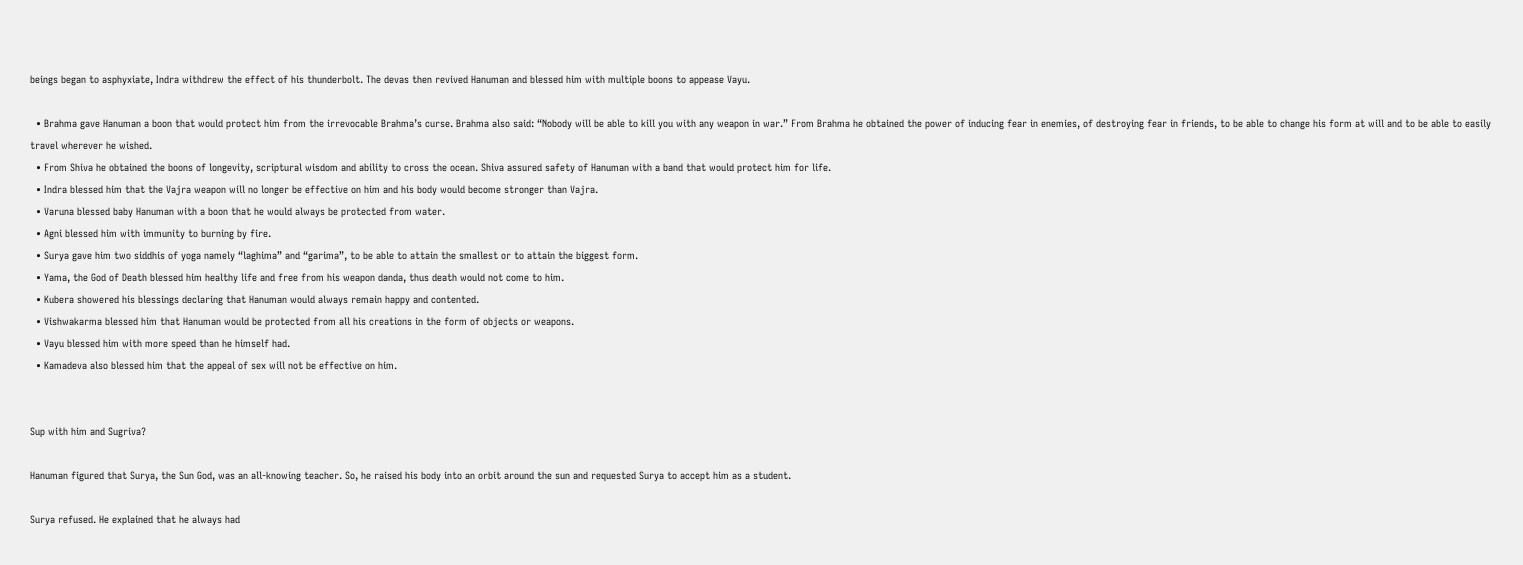beings began to asphyxiate, Indra withdrew the effect of his thunderbolt. The devas then revived Hanuman and blessed him with multiple boons to appease Vayu.

  • Brahma gave Hanuman a boon that would protect him from the irrevocable Brahma’s curse. Brahma also said: “Nobody will be able to kill you with any weapon in war.” From Brahma he obtained the power of inducing fear in enemies, of destroying fear in friends, to be able to change his form at will and to be able to easily travel wherever he wished.
  • From Shiva he obtained the boons of longevity, scriptural wisdom and ability to cross the ocean. Shiva assured safety of Hanuman with a band that would protect him for life.
  • Indra blessed him that the Vajra weapon will no longer be effective on him and his body would become stronger than Vajra.
  • Varuna blessed baby Hanuman with a boon that he would always be protected from water.
  • Agni blessed him with immunity to burning by fire.
  • Surya gave him two siddhis of yoga namely “laghima” and “garima”, to be able to attain the smallest or to attain the biggest form.
  • Yama, the God of Death blessed him healthy life and free from his weapon danda, thus death would not come to him.
  • Kubera showered his blessings declaring that Hanuman would always remain happy and contented.
  • Vishwakarma blessed him that Hanuman would be protected from all his creations in the form of objects or weapons.
  • Vayu blessed him with more speed than he himself had.
  • Kamadeva also blessed him that the appeal of sex will not be effective on him.


Sup with him and Sugriva?

Hanuman figured that Surya, the Sun God, was an all-knowing teacher. So, he raised his body into an orbit around the sun and requested Surya to accept him as a student.

Surya refused. He explained that he always had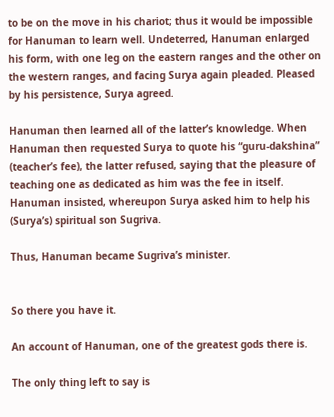to be on the move in his chariot; thus it would be impossible for Hanuman to learn well. Undeterred, Hanuman enlarged his form, with one leg on the eastern ranges and the other on the western ranges, and facing Surya again pleaded. Pleased by his persistence, Surya agreed.

Hanuman then learned all of the latter’s knowledge. When Hanuman then requested Surya to quote his “guru-dakshina” (teacher’s fee), the latter refused, saying that the pleasure of teaching one as dedicated as him was the fee in itself. Hanuman insisted, whereupon Surya asked him to help his (Surya’s) spiritual son Sugriva.

Thus, Hanuman became Sugriva’s minister.


So there you have it.

An account of Hanuman, one of the greatest gods there is.

The only thing left to say is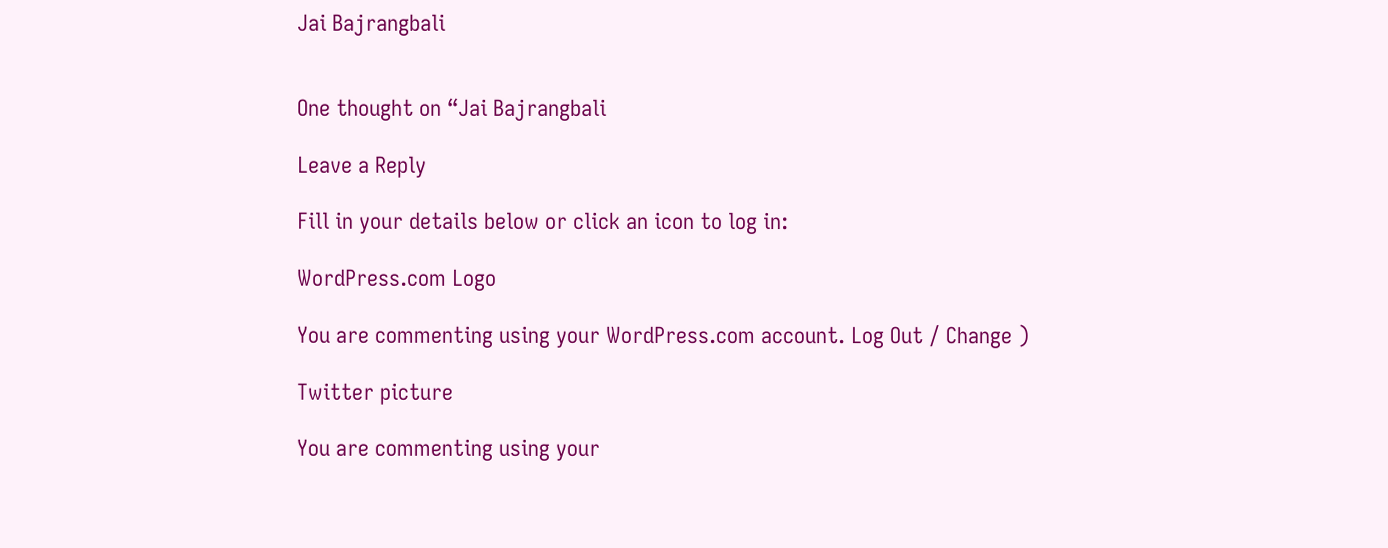Jai Bajrangbali


One thought on “Jai Bajrangbali

Leave a Reply

Fill in your details below or click an icon to log in:

WordPress.com Logo

You are commenting using your WordPress.com account. Log Out / Change )

Twitter picture

You are commenting using your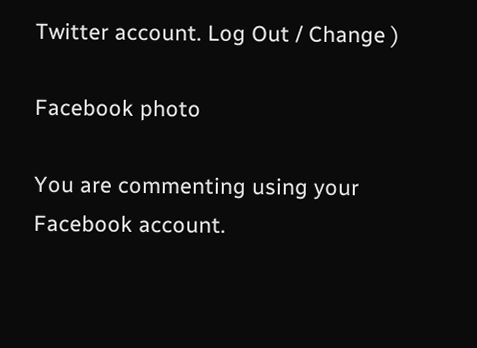Twitter account. Log Out / Change )

Facebook photo

You are commenting using your Facebook account.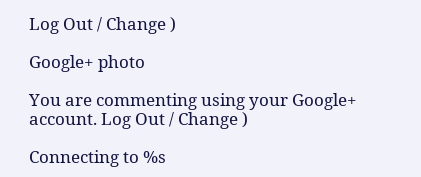Log Out / Change )

Google+ photo

You are commenting using your Google+ account. Log Out / Change )

Connecting to %s